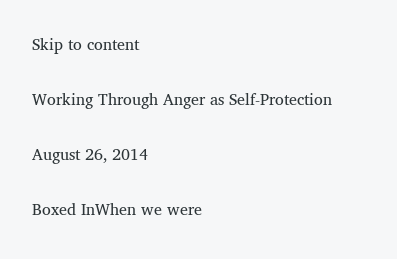Skip to content

Working Through Anger as Self-Protection

August 26, 2014

Boxed InWhen we were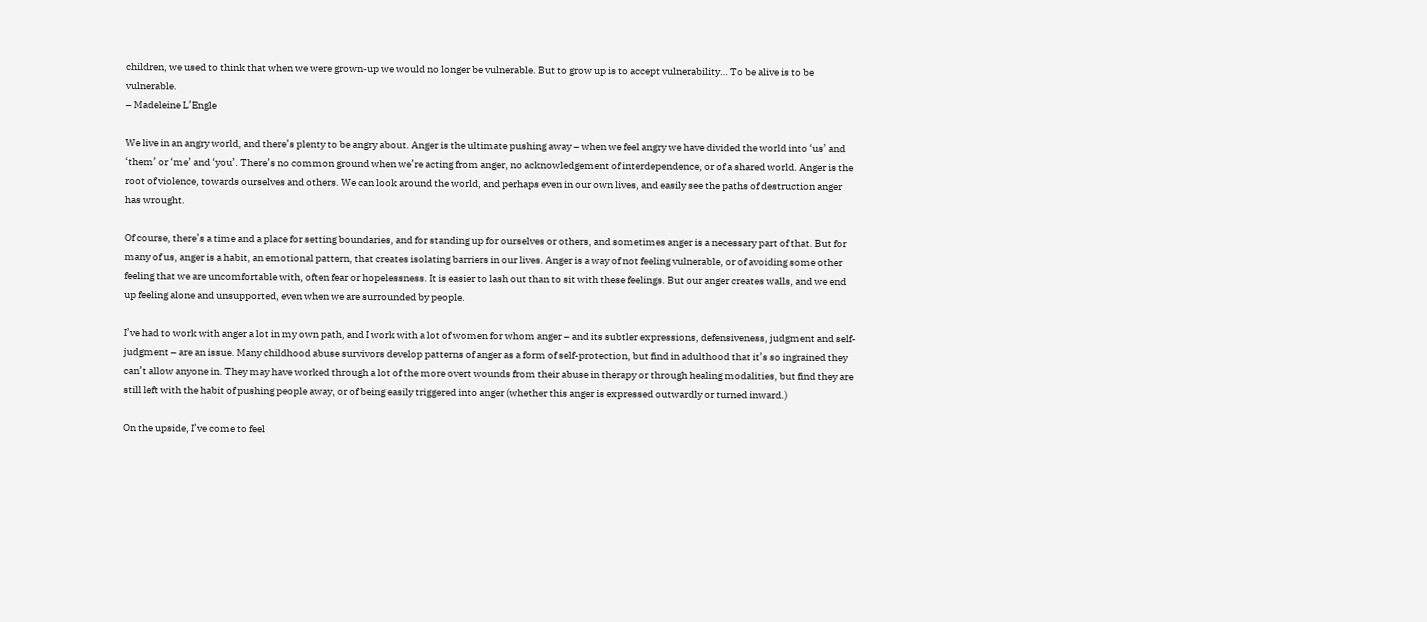children, we used to think that when we were grown-up we would no longer be vulnerable. But to grow up is to accept vulnerability… To be alive is to be vulnerable.
– Madeleine L’Engle

We live in an angry world, and there’s plenty to be angry about. Anger is the ultimate pushing away – when we feel angry we have divided the world into ‘us’ and ‘them’ or ‘me’ and ‘you’. There’s no common ground when we’re acting from anger, no acknowledgement of interdependence, or of a shared world. Anger is the root of violence, towards ourselves and others. We can look around the world, and perhaps even in our own lives, and easily see the paths of destruction anger has wrought.

Of course, there’s a time and a place for setting boundaries, and for standing up for ourselves or others, and sometimes anger is a necessary part of that. But for many of us, anger is a habit, an emotional pattern, that creates isolating barriers in our lives. Anger is a way of not feeling vulnerable, or of avoiding some other feeling that we are uncomfortable with, often fear or hopelessness. It is easier to lash out than to sit with these feelings. But our anger creates walls, and we end up feeling alone and unsupported, even when we are surrounded by people.

I’ve had to work with anger a lot in my own path, and I work with a lot of women for whom anger – and its subtler expressions, defensiveness, judgment and self-judgment – are an issue. Many childhood abuse survivors develop patterns of anger as a form of self-protection, but find in adulthood that it’s so ingrained they can’t allow anyone in. They may have worked through a lot of the more overt wounds from their abuse in therapy or through healing modalities, but find they are still left with the habit of pushing people away, or of being easily triggered into anger (whether this anger is expressed outwardly or turned inward.)

On the upside, I’ve come to feel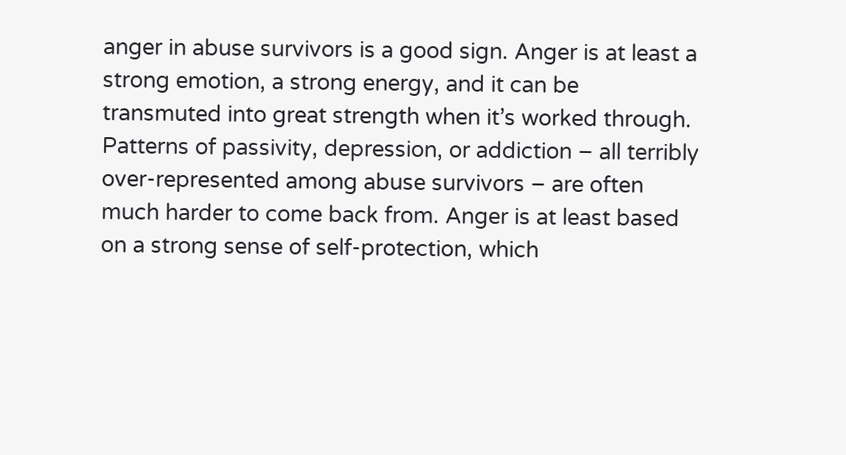anger in abuse survivors is a good sign. Anger is at least a strong emotion, a strong energy, and it can be transmuted into great strength when it’s worked through. Patterns of passivity, depression, or addiction – all terribly over-represented among abuse survivors – are often much harder to come back from. Anger is at least based on a strong sense of self-protection, which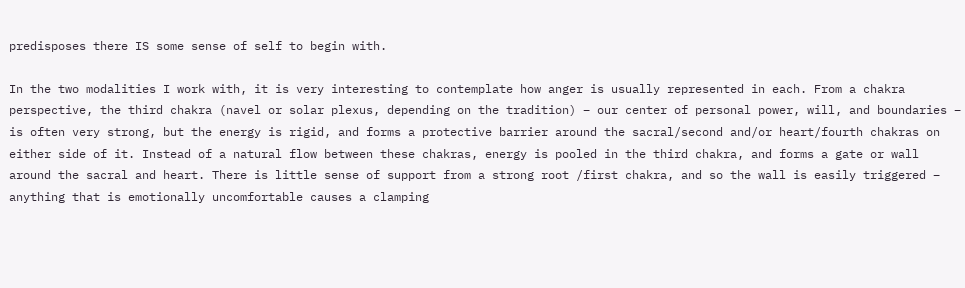predisposes there IS some sense of self to begin with.

In the two modalities I work with, it is very interesting to contemplate how anger is usually represented in each. From a chakra perspective, the third chakra (navel or solar plexus, depending on the tradition) – our center of personal power, will, and boundaries – is often very strong, but the energy is rigid, and forms a protective barrier around the sacral/second and/or heart/fourth chakras on either side of it. Instead of a natural flow between these chakras, energy is pooled in the third chakra, and forms a gate or wall around the sacral and heart. There is little sense of support from a strong root /first chakra, and so the wall is easily triggered – anything that is emotionally uncomfortable causes a clamping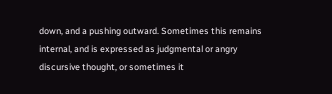down, and a pushing outward. Sometimes this remains internal, and is expressed as judgmental or angry discursive thought, or sometimes it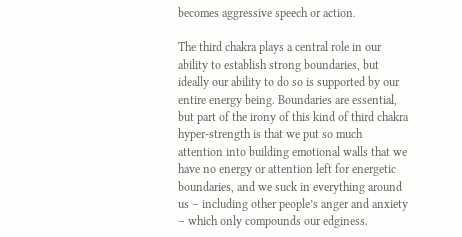becomes aggressive speech or action.

The third chakra plays a central role in our ability to establish strong boundaries, but ideally our ability to do so is supported by our entire energy being. Boundaries are essential, but part of the irony of this kind of third chakra hyper-strength is that we put so much attention into building emotional walls that we have no energy or attention left for energetic boundaries, and we suck in everything around us – including other people’s anger and anxiety – which only compounds our edginess.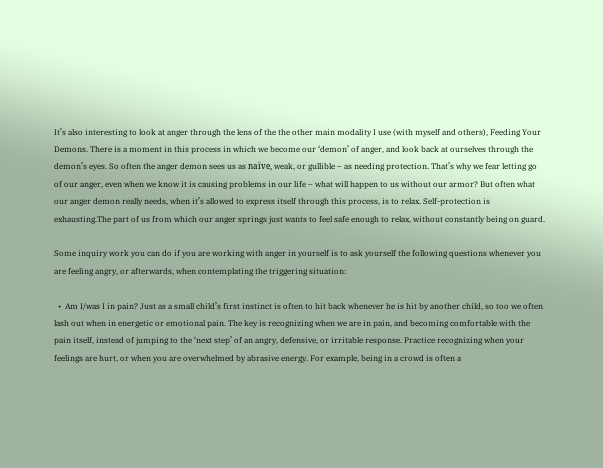It’s also interesting to look at anger through the lens of the the other main modality I use (with myself and others), Feeding Your Demons. There is a moment in this process in which we become our ‘demon’ of anger, and look back at ourselves through the demon’s eyes. So often the anger demon sees us as naïve, weak, or gullible – as needing protection. That’s why we fear letting go of our anger, even when we know it is causing problems in our life – what will happen to us without our armor? But often what our anger demon really needs, when it’s allowed to express itself through this process, is to relax. Self-protection is exhausting.The part of us from which our anger springs just wants to feel safe enough to relax, without constantly being on guard.

Some inquiry work you can do if you are working with anger in yourself is to ask yourself the following questions whenever you are feeling angry, or afterwards, when contemplating the triggering situation:

  •  Am I/was I in pain? Just as a small child’s first instinct is often to hit back whenever he is hit by another child, so too we often lash out when in energetic or emotional pain. The key is recognizing when we are in pain, and becoming comfortable with the pain itself, instead of jumping to the ‘next step’ of an angry, defensive, or irritable response. Practice recognizing when your feelings are hurt, or when you are overwhelmed by abrasive energy. For example, being in a crowd is often a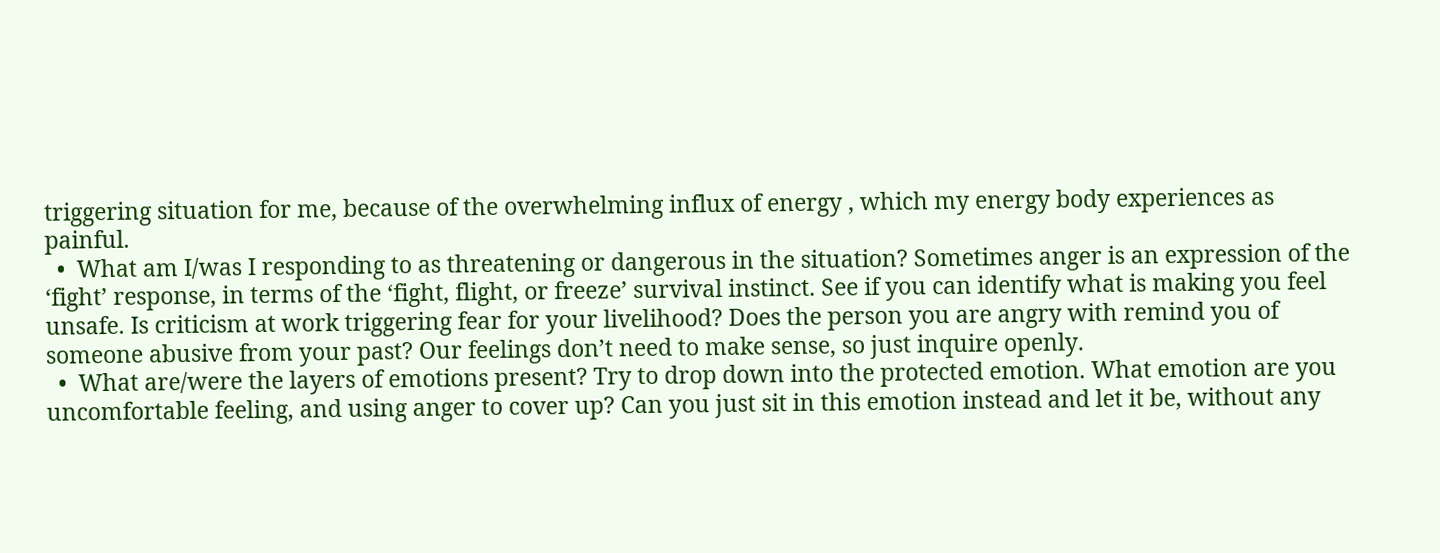triggering situation for me, because of the overwhelming influx of energy , which my energy body experiences as painful.
  •  What am I/was I responding to as threatening or dangerous in the situation? Sometimes anger is an expression of the ‘fight’ response, in terms of the ‘fight, flight, or freeze’ survival instinct. See if you can identify what is making you feel unsafe. Is criticism at work triggering fear for your livelihood? Does the person you are angry with remind you of someone abusive from your past? Our feelings don’t need to make sense, so just inquire openly.
  •  What are/were the layers of emotions present? Try to drop down into the protected emotion. What emotion are you uncomfortable feeling, and using anger to cover up? Can you just sit in this emotion instead and let it be, without any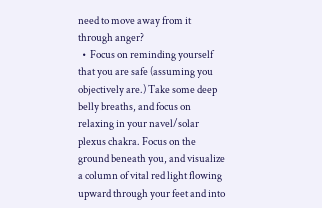need to move away from it through anger?
  •  Focus on reminding yourself that you are safe (assuming you objectively are.) Take some deep belly breaths, and focus on relaxing in your navel/solar plexus chakra. Focus on the ground beneath you, and visualize a column of vital red light flowing upward through your feet and into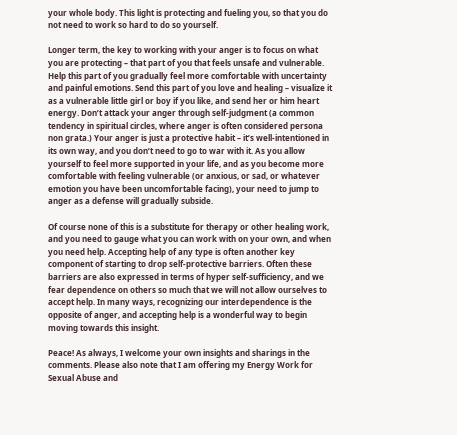your whole body. This light is protecting and fueling you, so that you do not need to work so hard to do so yourself.

Longer term, the key to working with your anger is to focus on what you are protecting – that part of you that feels unsafe and vulnerable. Help this part of you gradually feel more comfortable with uncertainty and painful emotions. Send this part of you love and healing – visualize it as a vulnerable little girl or boy if you like, and send her or him heart energy. Don’t attack your anger through self-judgment (a common tendency in spiritual circles, where anger is often considered persona non grata.) Your anger is just a protective habit – it’s well-intentioned in its own way, and you don’t need to go to war with it. As you allow yourself to feel more supported in your life, and as you become more comfortable with feeling vulnerable (or anxious, or sad, or whatever emotion you have been uncomfortable facing), your need to jump to anger as a defense will gradually subside.

Of course none of this is a substitute for therapy or other healing work, and you need to gauge what you can work with on your own, and when you need help. Accepting help of any type is often another key component of starting to drop self-protective barriers. Often these barriers are also expressed in terms of hyper self-sufficiency, and we fear dependence on others so much that we will not allow ourselves to accept help. In many ways, recognizing our interdependence is the opposite of anger, and accepting help is a wonderful way to begin moving towards this insight.

Peace! As always, I welcome your own insights and sharings in the comments. Please also note that I am offering my Energy Work for Sexual Abuse and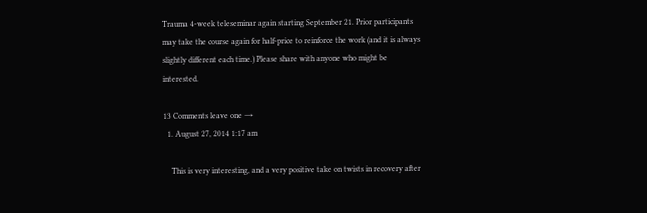Trauma 4-week teleseminar again starting September 21. Prior participants may take the course again for half-price to reinforce the work (and it is always slightly different each time.) Please share with anyone who might be interested.

13 Comments leave one →
  1. August 27, 2014 1:17 am

    This is very interesting, and a very positive take on twists in recovery after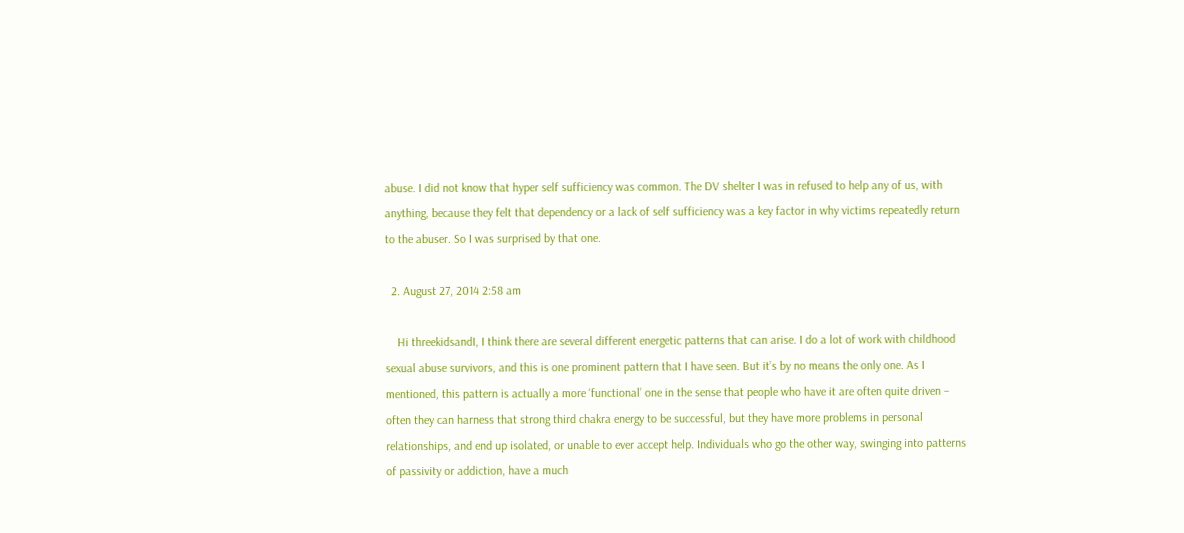abuse. I did not know that hyper self sufficiency was common. The DV shelter I was in refused to help any of us, with anything, because they felt that dependency or a lack of self sufficiency was a key factor in why victims repeatedly return to the abuser. So I was surprised by that one.

  2. August 27, 2014 2:58 am

    Hi threekidsandI, I think there are several different energetic patterns that can arise. I do a lot of work with childhood sexual abuse survivors, and this is one prominent pattern that I have seen. But it’s by no means the only one. As I mentioned, this pattern is actually a more ‘functional’ one in the sense that people who have it are often quite driven – often they can harness that strong third chakra energy to be successful, but they have more problems in personal relationships, and end up isolated, or unable to ever accept help. Individuals who go the other way, swinging into patterns of passivity or addiction, have a much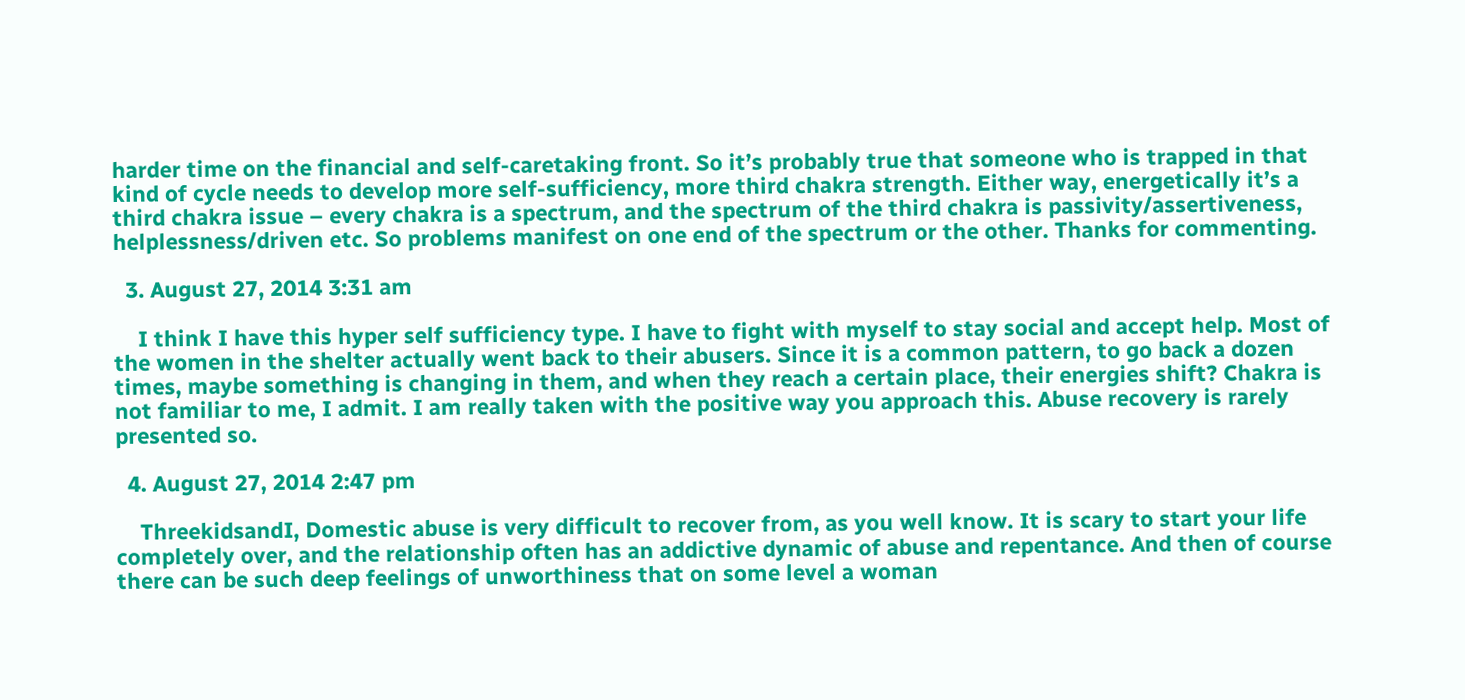harder time on the financial and self-caretaking front. So it’s probably true that someone who is trapped in that kind of cycle needs to develop more self-sufficiency, more third chakra strength. Either way, energetically it’s a third chakra issue – every chakra is a spectrum, and the spectrum of the third chakra is passivity/assertiveness, helplessness/driven etc. So problems manifest on one end of the spectrum or the other. Thanks for commenting.

  3. August 27, 2014 3:31 am

    I think I have this hyper self sufficiency type. I have to fight with myself to stay social and accept help. Most of the women in the shelter actually went back to their abusers. Since it is a common pattern, to go back a dozen times, maybe something is changing in them, and when they reach a certain place, their energies shift? Chakra is not familiar to me, I admit. I am really taken with the positive way you approach this. Abuse recovery is rarely presented so.

  4. August 27, 2014 2:47 pm

    ThreekidsandI, Domestic abuse is very difficult to recover from, as you well know. It is scary to start your life completely over, and the relationship often has an addictive dynamic of abuse and repentance. And then of course there can be such deep feelings of unworthiness that on some level a woman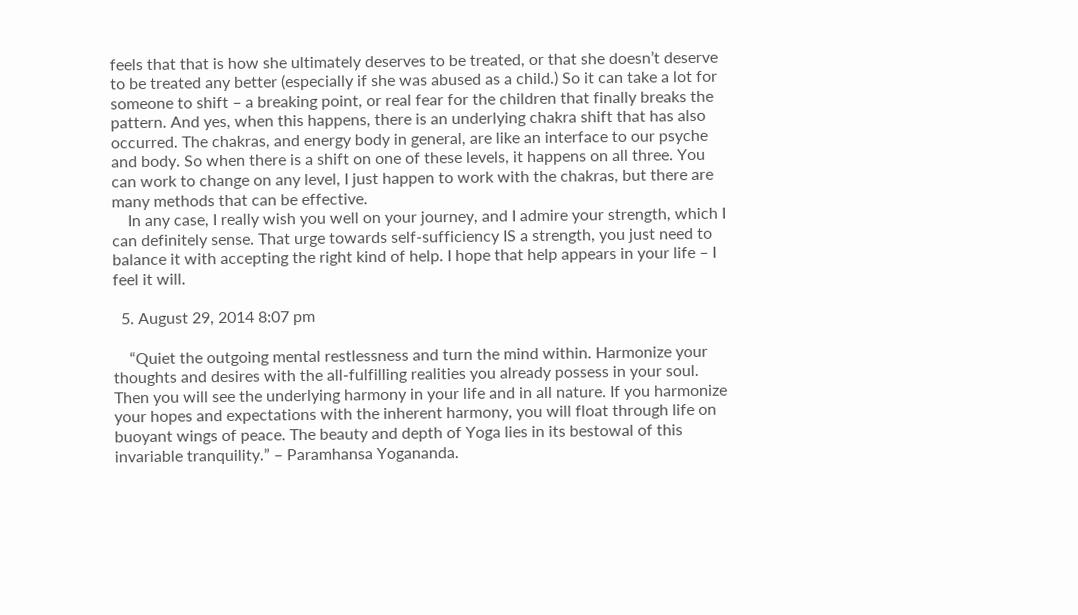feels that that is how she ultimately deserves to be treated, or that she doesn’t deserve to be treated any better (especially if she was abused as a child.) So it can take a lot for someone to shift – a breaking point, or real fear for the children that finally breaks the pattern. And yes, when this happens, there is an underlying chakra shift that has also occurred. The chakras, and energy body in general, are like an interface to our psyche and body. So when there is a shift on one of these levels, it happens on all three. You can work to change on any level, I just happen to work with the chakras, but there are many methods that can be effective.
    In any case, I really wish you well on your journey, and I admire your strength, which I can definitely sense. That urge towards self-sufficiency IS a strength, you just need to balance it with accepting the right kind of help. I hope that help appears in your life – I feel it will.

  5. August 29, 2014 8:07 pm

    “Quiet the outgoing mental restlessness and turn the mind within. Harmonize your thoughts and desires with the all-fulfilling realities you already possess in your soul. Then you will see the underlying harmony in your life and in all nature. If you harmonize your hopes and expectations with the inherent harmony, you will float through life on buoyant wings of peace. The beauty and depth of Yoga lies in its bestowal of this invariable tranquility.” – Paramhansa Yogananda.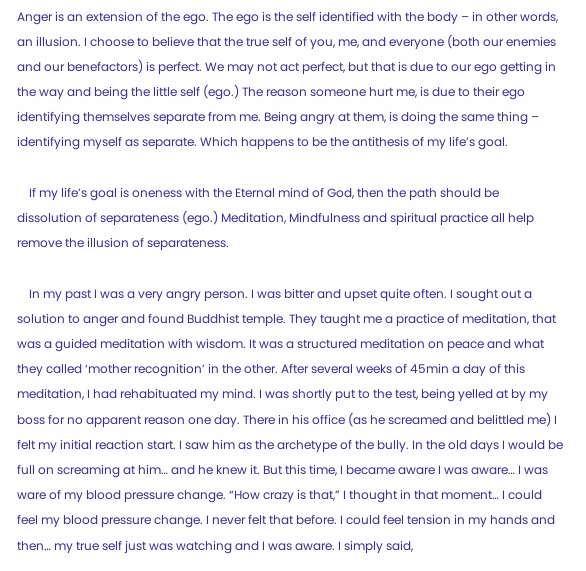Anger is an extension of the ego. The ego is the self identified with the body – in other words, an illusion. I choose to believe that the true self of you, me, and everyone (both our enemies and our benefactors) is perfect. We may not act perfect, but that is due to our ego getting in the way and being the little self (ego.) The reason someone hurt me, is due to their ego identifying themselves separate from me. Being angry at them, is doing the same thing – identifying myself as separate. Which happens to be the antithesis of my life’s goal.

    If my life’s goal is oneness with the Eternal mind of God, then the path should be dissolution of separateness (ego.) Meditation, Mindfulness and spiritual practice all help remove the illusion of separateness.

    In my past I was a very angry person. I was bitter and upset quite often. I sought out a solution to anger and found Buddhist temple. They taught me a practice of meditation, that was a guided meditation with wisdom. It was a structured meditation on peace and what they called ‘mother recognition’ in the other. After several weeks of 45min a day of this meditation, I had rehabituated my mind. I was shortly put to the test, being yelled at by my boss for no apparent reason one day. There in his office (as he screamed and belittled me) I felt my initial reaction start. I saw him as the archetype of the bully. In the old days I would be full on screaming at him… and he knew it. But this time, I became aware I was aware… I was ware of my blood pressure change. “How crazy is that,” I thought in that moment… I could feel my blood pressure change. I never felt that before. I could feel tension in my hands and then… my true self just was watching and I was aware. I simply said,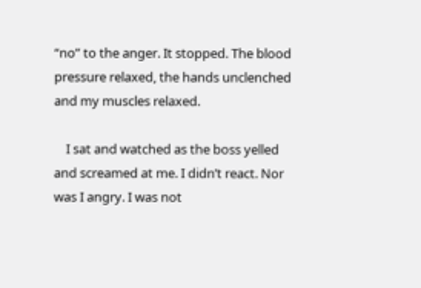“no” to the anger. It stopped. The blood pressure relaxed, the hands unclenched and my muscles relaxed.

    I sat and watched as the boss yelled and screamed at me. I didn’t react. Nor was I angry. I was not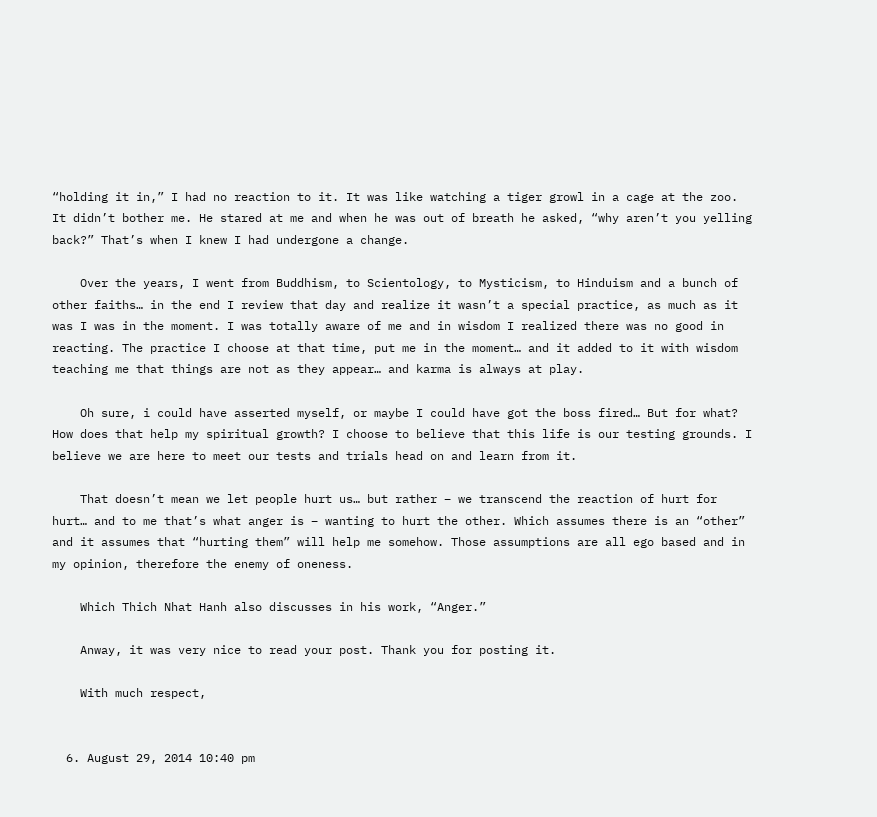“holding it in,” I had no reaction to it. It was like watching a tiger growl in a cage at the zoo. It didn’t bother me. He stared at me and when he was out of breath he asked, “why aren’t you yelling back?” That’s when I knew I had undergone a change.

    Over the years, I went from Buddhism, to Scientology, to Mysticism, to Hinduism and a bunch of other faiths… in the end I review that day and realize it wasn’t a special practice, as much as it was I was in the moment. I was totally aware of me and in wisdom I realized there was no good in reacting. The practice I choose at that time, put me in the moment… and it added to it with wisdom teaching me that things are not as they appear… and karma is always at play.

    Oh sure, i could have asserted myself, or maybe I could have got the boss fired… But for what? How does that help my spiritual growth? I choose to believe that this life is our testing grounds. I believe we are here to meet our tests and trials head on and learn from it.

    That doesn’t mean we let people hurt us… but rather – we transcend the reaction of hurt for hurt… and to me that’s what anger is – wanting to hurt the other. Which assumes there is an “other” and it assumes that “hurting them” will help me somehow. Those assumptions are all ego based and in my opinion, therefore the enemy of oneness.

    Which Thich Nhat Hanh also discusses in his work, “Anger.”

    Anway, it was very nice to read your post. Thank you for posting it.

    With much respect,


  6. August 29, 2014 10:40 pm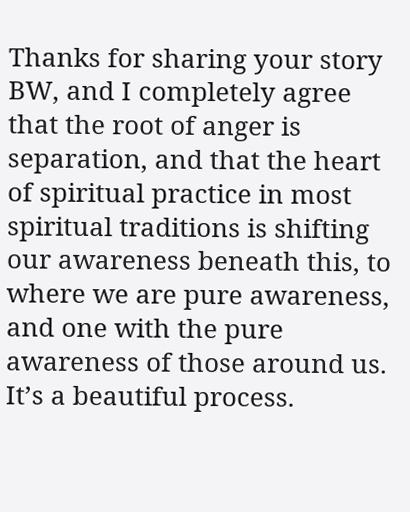Thanks for sharing your story BW, and I completely agree that the root of anger is separation, and that the heart of spiritual practice in most spiritual traditions is shifting our awareness beneath this, to where we are pure awareness, and one with the pure awareness of those around us. It’s a beautiful process.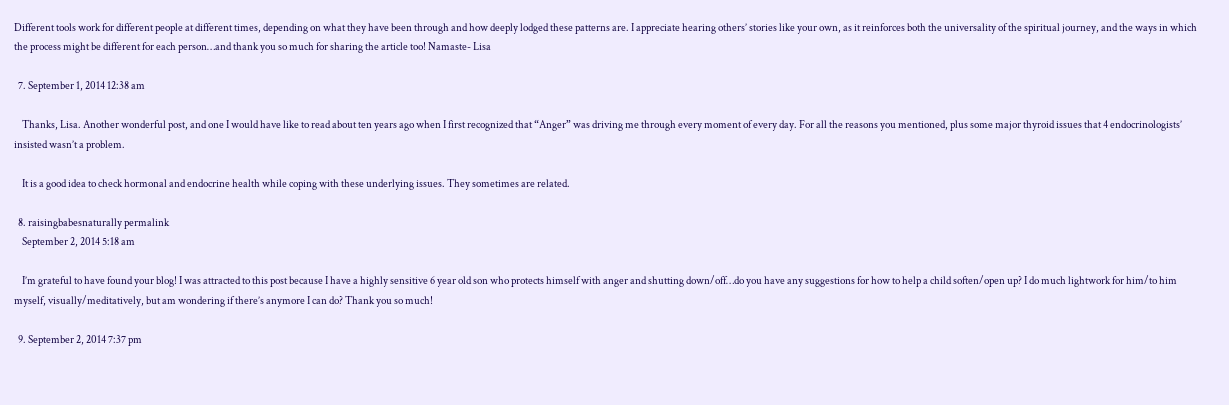Different tools work for different people at different times, depending on what they have been through and how deeply lodged these patterns are. I appreciate hearing others’ stories like your own, as it reinforces both the universality of the spiritual journey, and the ways in which the process might be different for each person…and thank you so much for sharing the article too! Namaste- Lisa

  7. September 1, 2014 12:38 am

    Thanks, Lisa. Another wonderful post, and one I would have like to read about ten years ago when I first recognized that “Anger” was driving me through every moment of every day. For all the reasons you mentioned, plus some major thyroid issues that 4 endocrinologists’ insisted wasn’t a problem.

    It is a good idea to check hormonal and endocrine health while coping with these underlying issues. They sometimes are related.

  8. raisingbabesnaturally permalink
    September 2, 2014 5:18 am

    I’m grateful to have found your blog! I was attracted to this post because I have a highly sensitive 6 year old son who protects himself with anger and shutting down/off…do you have any suggestions for how to help a child soften/open up? I do much lightwork for him/to him myself, visually/meditatively, but am wondering if there’s anymore I can do? Thank you so much!

  9. September 2, 2014 7:37 pm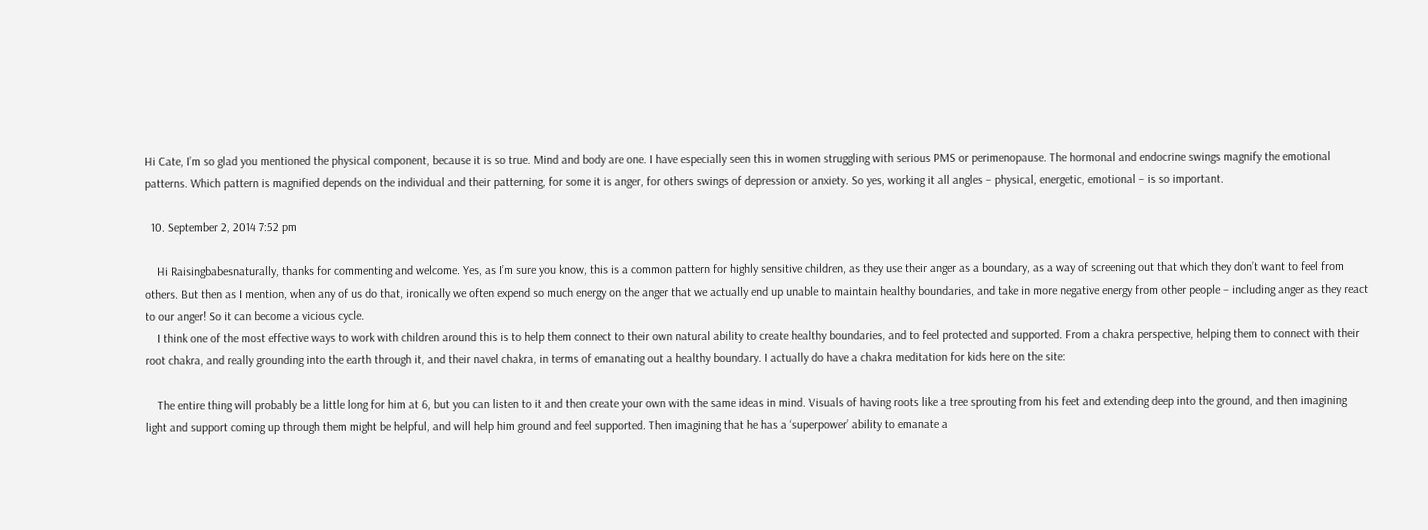Hi Cate, I’m so glad you mentioned the physical component, because it is so true. Mind and body are one. I have especially seen this in women struggling with serious PMS or perimenopause. The hormonal and endocrine swings magnify the emotional patterns. Which pattern is magnified depends on the individual and their patterning, for some it is anger, for others swings of depression or anxiety. So yes, working it all angles – physical, energetic, emotional – is so important.

  10. September 2, 2014 7:52 pm

    Hi Raisingbabesnaturally, thanks for commenting and welcome. Yes, as I’m sure you know, this is a common pattern for highly sensitive children, as they use their anger as a boundary, as a way of screening out that which they don’t want to feel from others. But then as I mention, when any of us do that, ironically we often expend so much energy on the anger that we actually end up unable to maintain healthy boundaries, and take in more negative energy from other people – including anger as they react to our anger! So it can become a vicious cycle.
    I think one of the most effective ways to work with children around this is to help them connect to their own natural ability to create healthy boundaries, and to feel protected and supported. From a chakra perspective, helping them to connect with their root chakra, and really grounding into the earth through it, and their navel chakra, in terms of emanating out a healthy boundary. I actually do have a chakra meditation for kids here on the site:

    The entire thing will probably be a little long for him at 6, but you can listen to it and then create your own with the same ideas in mind. Visuals of having roots like a tree sprouting from his feet and extending deep into the ground, and then imagining light and support coming up through them might be helpful, and will help him ground and feel supported. Then imagining that he has a ‘superpower’ ability to emanate a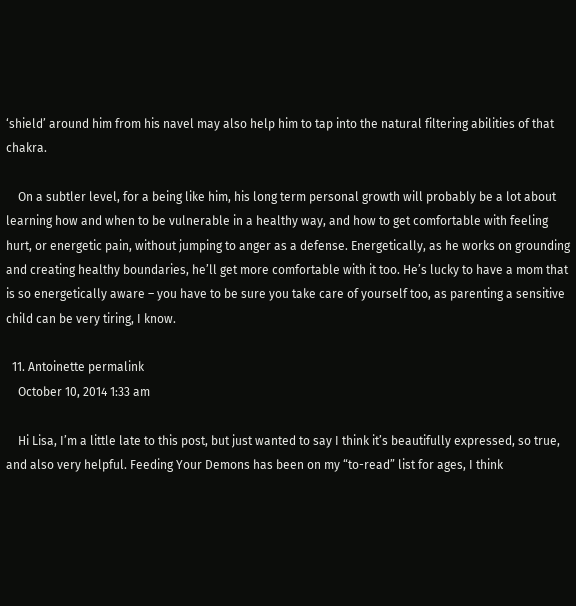‘shield’ around him from his navel may also help him to tap into the natural filtering abilities of that chakra.

    On a subtler level, for a being like him, his long term personal growth will probably be a lot about learning how and when to be vulnerable in a healthy way, and how to get comfortable with feeling hurt, or energetic pain, without jumping to anger as a defense. Energetically, as he works on grounding and creating healthy boundaries, he’ll get more comfortable with it too. He’s lucky to have a mom that is so energetically aware – you have to be sure you take care of yourself too, as parenting a sensitive child can be very tiring, I know.

  11. Antoinette permalink
    October 10, 2014 1:33 am

    Hi Lisa, I’m a little late to this post, but just wanted to say I think it’s beautifully expressed, so true, and also very helpful. Feeding Your Demons has been on my “to-read” list for ages, I think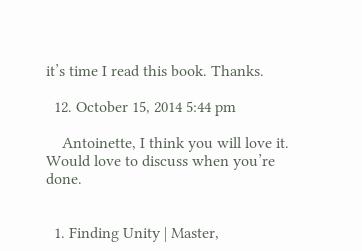it’s time I read this book. Thanks.

  12. October 15, 2014 5:44 pm

    Antoinette, I think you will love it. Would love to discuss when you’re done.


  1. Finding Unity | Master,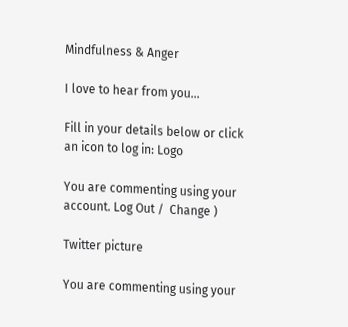Mindfulness & Anger

I love to hear from you...

Fill in your details below or click an icon to log in: Logo

You are commenting using your account. Log Out /  Change )

Twitter picture

You are commenting using your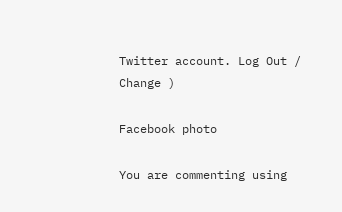Twitter account. Log Out /  Change )

Facebook photo

You are commenting using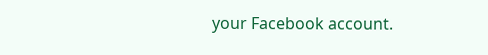your Facebook account.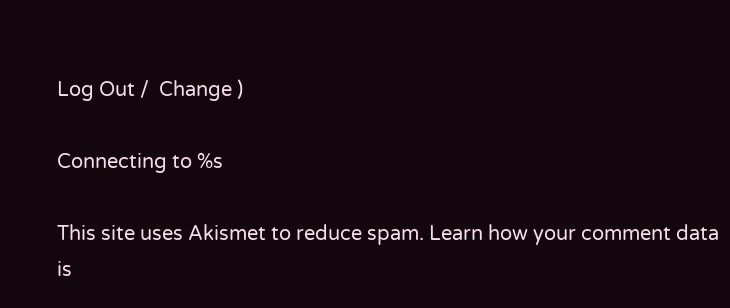Log Out /  Change )

Connecting to %s

This site uses Akismet to reduce spam. Learn how your comment data is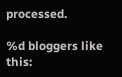processed.

%d bloggers like this: